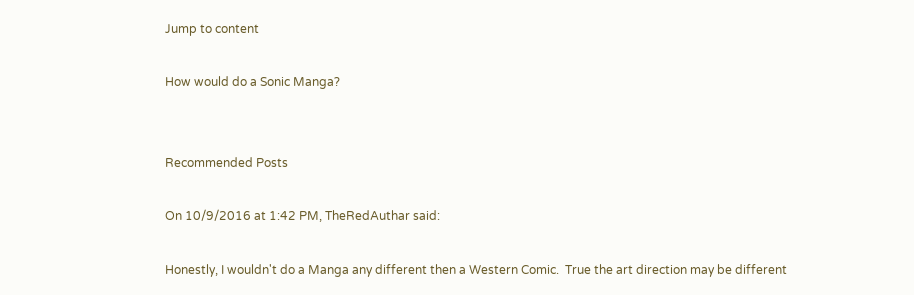Jump to content

How would do a Sonic Manga?


Recommended Posts

On 10/9/2016 at 1:42 PM, TheRedAuthar said:

Honestly, I wouldn't do a Manga any different then a Western Comic.  True the art direction may be different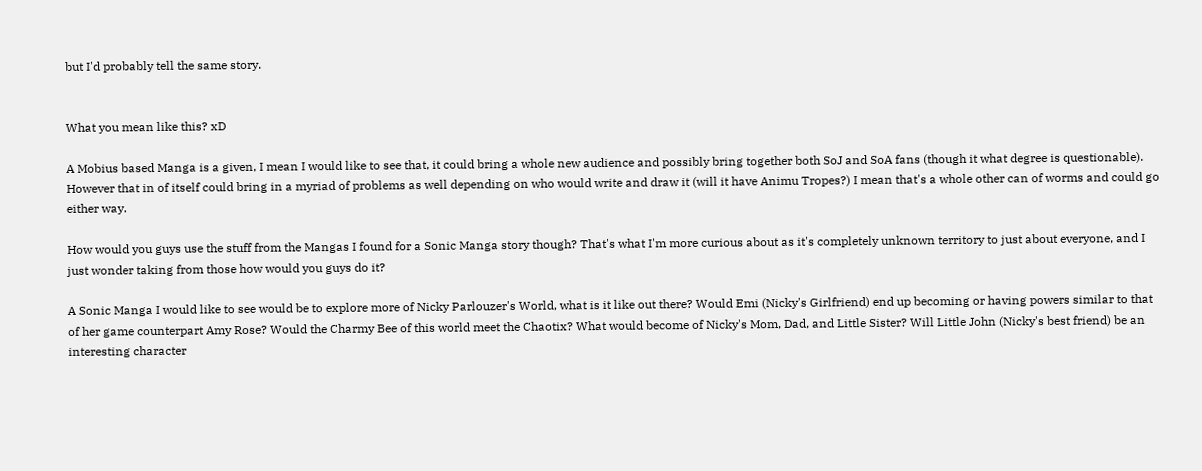but I'd probably tell the same story.


What you mean like this? xD

A Mobius based Manga is a given, I mean I would like to see that, it could bring a whole new audience and possibly bring together both SoJ and SoA fans (though it what degree is questionable). However that in of itself could bring in a myriad of problems as well depending on who would write and draw it (will it have Animu Tropes?) I mean that's a whole other can of worms and could go either way.

How would you guys use the stuff from the Mangas I found for a Sonic Manga story though? That's what I'm more curious about as it's completely unknown territory to just about everyone, and I just wonder taking from those how would you guys do it?

A Sonic Manga I would like to see would be to explore more of Nicky Parlouzer's World, what is it like out there? Would Emi (Nicky's Girlfriend) end up becoming or having powers similar to that of her game counterpart Amy Rose? Would the Charmy Bee of this world meet the Chaotix? What would become of Nicky's Mom, Dad, and Little Sister? Will Little John (Nicky's best friend) be an interesting character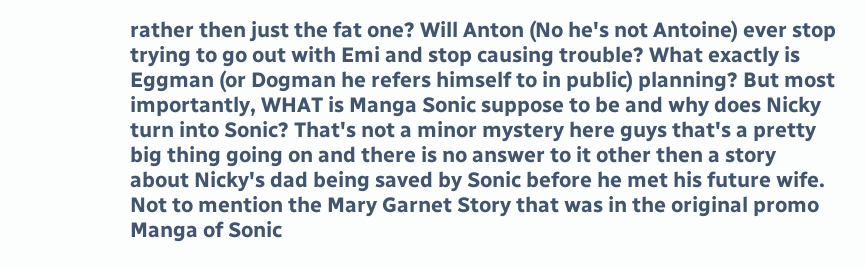rather then just the fat one? Will Anton (No he's not Antoine) ever stop trying to go out with Emi and stop causing trouble? What exactly is Eggman (or Dogman he refers himself to in public) planning? But most importantly, WHAT is Manga Sonic suppose to be and why does Nicky turn into Sonic? That's not a minor mystery here guys that's a pretty big thing going on and there is no answer to it other then a story about Nicky's dad being saved by Sonic before he met his future wife. Not to mention the Mary Garnet Story that was in the original promo Manga of Sonic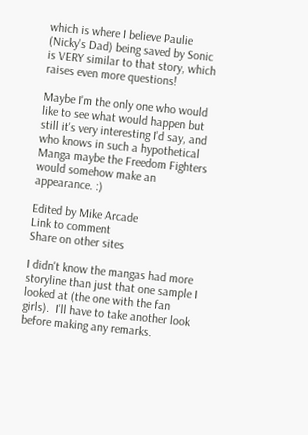which is where I believe Paulie (Nicky's Dad) being saved by Sonic is VERY similar to that story, which raises even more questions!

Maybe I'm the only one who would like to see what would happen but still it's very interesting I'd say, and who knows in such a hypothetical Manga maybe the Freedom Fighters would somehow make an appearance. :)

Edited by Mike Arcade
Link to comment
Share on other sites

I didn't know the mangas had more storyline than just that one sample I looked at (the one with the fan girls).  I'll have to take another look before making any remarks.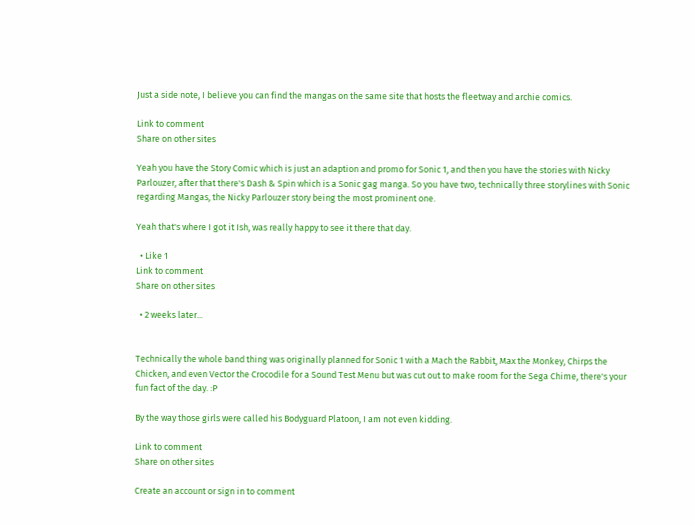Just a side note, I believe you can find the mangas on the same site that hosts the fleetway and archie comics.

Link to comment
Share on other sites

Yeah you have the Story Comic which is just an adaption and promo for Sonic 1, and then you have the stories with Nicky Parlouzer, after that there's Dash & Spin which is a Sonic gag manga. So you have two, technically three storylines with Sonic regarding Mangas, the Nicky Parlouzer story being the most prominent one.

Yeah that's where I got it Ish, was really happy to see it there that day.

  • Like 1
Link to comment
Share on other sites

  • 2 weeks later...


Technically the whole band thing was originally planned for Sonic 1 with a Mach the Rabbit, Max the Monkey, Chirps the Chicken, and even Vector the Crocodile for a Sound Test Menu but was cut out to make room for the Sega Chime, there's your fun fact of the day. :P

By the way those girls were called his Bodyguard Platoon, I am not even kidding.

Link to comment
Share on other sites

Create an account or sign in to comment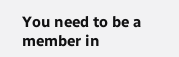You need to be a member in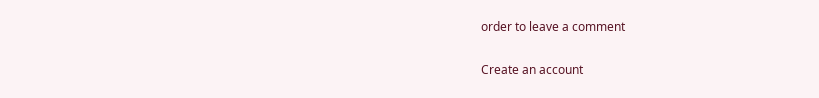order to leave a comment

Create an account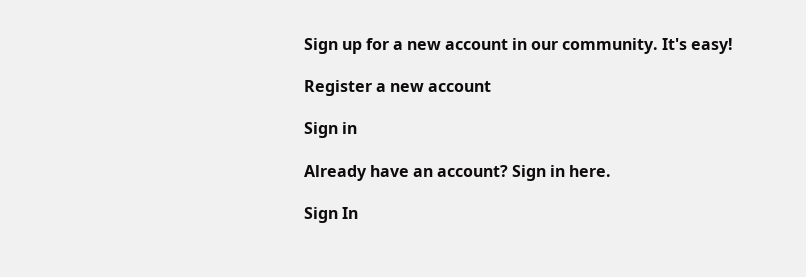Sign up for a new account in our community. It's easy!

Register a new account

Sign in

Already have an account? Sign in here.

Sign In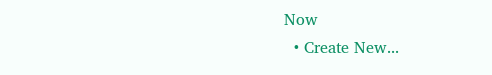Now
  • Create New...